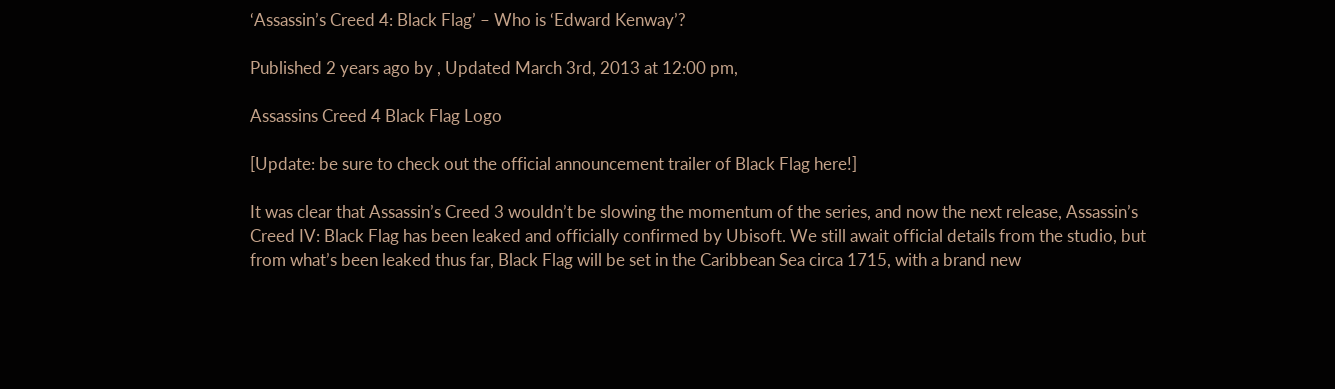‘Assassin’s Creed 4: Black Flag’ – Who is ‘Edward Kenway’?

Published 2 years ago by , Updated March 3rd, 2013 at 12:00 pm,

Assassins Creed 4 Black Flag Logo

[Update: be sure to check out the official announcement trailer of Black Flag here!]

It was clear that Assassin’s Creed 3 wouldn’t be slowing the momentum of the series, and now the next release, Assassin’s Creed IV: Black Flag has been leaked and officially confirmed by Ubisoft. We still await official details from the studio, but from what’s been leaked thus far, Black Flag will be set in the Caribbean Sea circa 1715, with a brand new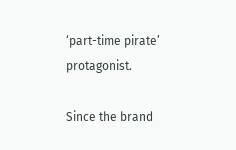‘part-time pirate’ protagonist.

Since the brand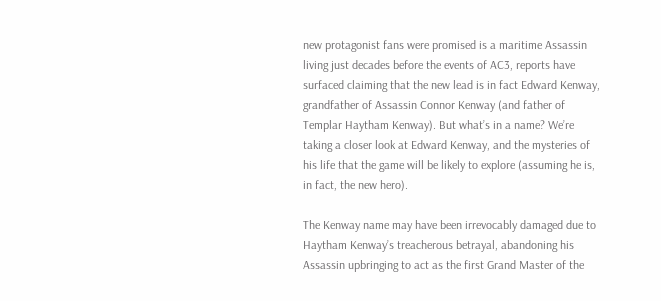new protagonist fans were promised is a maritime Assassin living just decades before the events of AC3, reports have surfaced claiming that the new lead is in fact Edward Kenway, grandfather of Assassin Connor Kenway (and father of Templar Haytham Kenway). But what’s in a name? We’re taking a closer look at Edward Kenway, and the mysteries of his life that the game will be likely to explore (assuming he is, in fact, the new hero).

The Kenway name may have been irrevocably damaged due to Haytham Kenway’s treacherous betrayal, abandoning his Assassin upbringing to act as the first Grand Master of the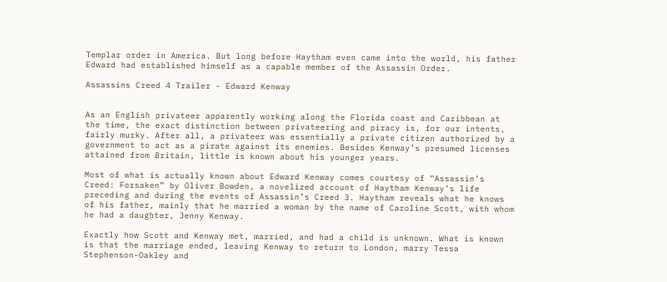Templar order in America. But long before Haytham even came into the world, his father Edward had established himself as a capable member of the Assassin Order.

Assassins Creed 4 Trailer - Edward Kenway


As an English privateer apparently working along the Florida coast and Caribbean at the time, the exact distinction between privateering and piracy is, for our intents, fairly murky. After all, a privateer was essentially a private citizen authorized by a government to act as a pirate against its enemies. Besides Kenway’s presumed licenses attained from Britain, little is known about his younger years.

Most of what is actually known about Edward Kenway comes courtesy of “Assassin’s Creed: Forsaken” by Oliver Bowden, a novelized account of Haytham Kenway’s life preceding and during the events of Assassin’s Creed 3. Haytham reveals what he knows of his father, mainly that he married a woman by the name of Caroline Scott, with whom he had a daughter, Jenny Kenway.

Exactly how Scott and Kenway met, married, and had a child is unknown. What is known is that the marriage ended, leaving Kenway to return to London, marry Tessa Stephenson-Oakley and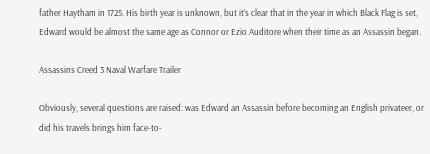father Haytham in 1725. His birth year is unknown, but it’s clear that in the year in which Black Flag is set, Edward would be almost the same age as Connor or Ezio Auditore when their time as an Assassin began.

Assassins Creed 3 Naval Warfare Trailer

Obviously, several questions are raised: was Edward an Assassin before becoming an English privateer, or did his travels brings him face-to-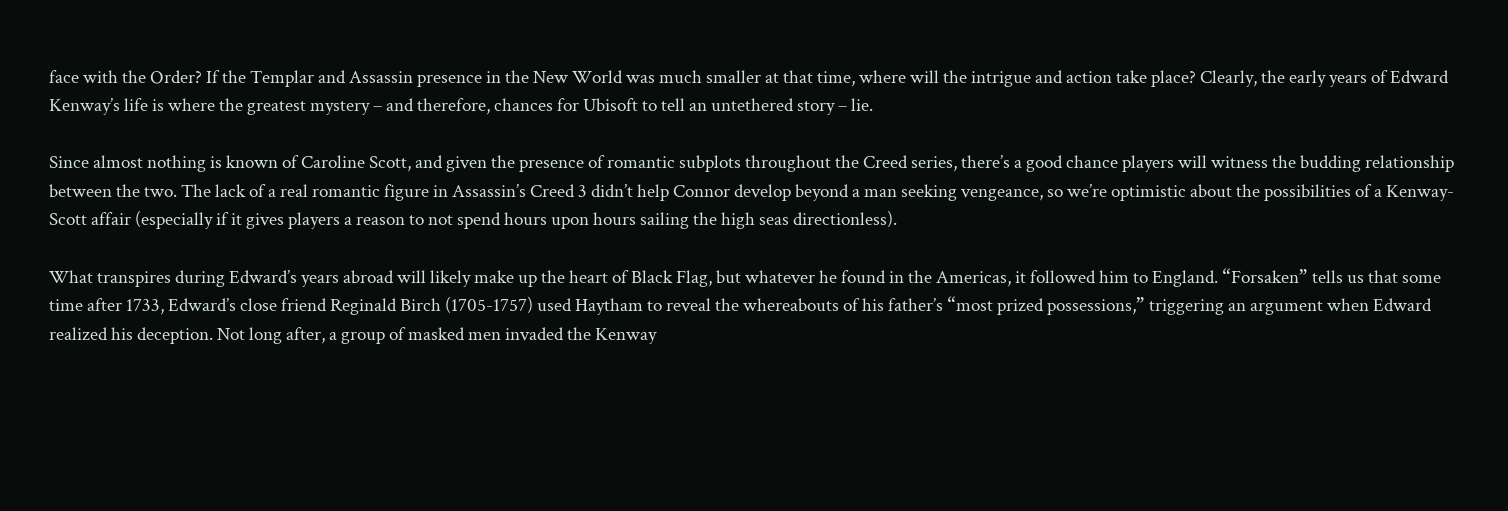face with the Order? If the Templar and Assassin presence in the New World was much smaller at that time, where will the intrigue and action take place? Clearly, the early years of Edward Kenway’s life is where the greatest mystery – and therefore, chances for Ubisoft to tell an untethered story – lie.

Since almost nothing is known of Caroline Scott, and given the presence of romantic subplots throughout the Creed series, there’s a good chance players will witness the budding relationship between the two. The lack of a real romantic figure in Assassin’s Creed 3 didn’t help Connor develop beyond a man seeking vengeance, so we’re optimistic about the possibilities of a Kenway-Scott affair (especially if it gives players a reason to not spend hours upon hours sailing the high seas directionless).

What transpires during Edward’s years abroad will likely make up the heart of Black Flag, but whatever he found in the Americas, it followed him to England. “Forsaken” tells us that some time after 1733, Edward’s close friend Reginald Birch (1705-1757) used Haytham to reveal the whereabouts of his father’s “most prized possessions,” triggering an argument when Edward realized his deception. Not long after, a group of masked men invaded the Kenway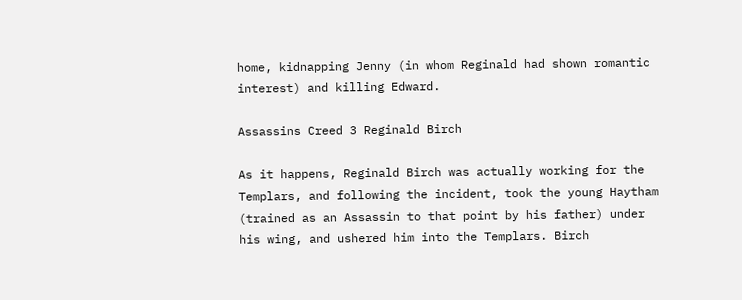home, kidnapping Jenny (in whom Reginald had shown romantic interest) and killing Edward.

Assassins Creed 3 Reginald Birch

As it happens, Reginald Birch was actually working for the Templars, and following the incident, took the young Haytham (trained as an Assassin to that point by his father) under his wing, and ushered him into the Templars. Birch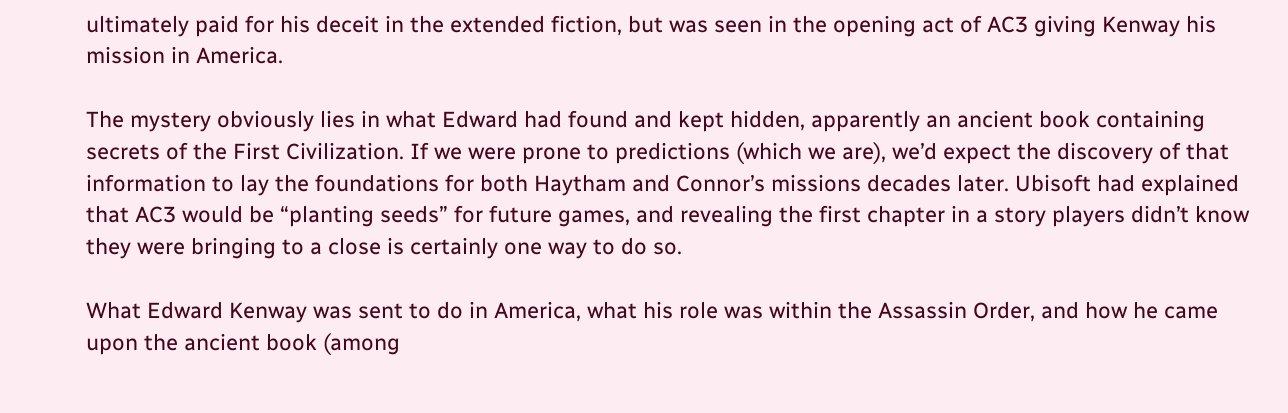ultimately paid for his deceit in the extended fiction, but was seen in the opening act of AC3 giving Kenway his mission in America.

The mystery obviously lies in what Edward had found and kept hidden, apparently an ancient book containing secrets of the First Civilization. If we were prone to predictions (which we are), we’d expect the discovery of that information to lay the foundations for both Haytham and Connor’s missions decades later. Ubisoft had explained that AC3 would be “planting seeds” for future games, and revealing the first chapter in a story players didn’t know they were bringing to a close is certainly one way to do so.

What Edward Kenway was sent to do in America, what his role was within the Assassin Order, and how he came upon the ancient book (among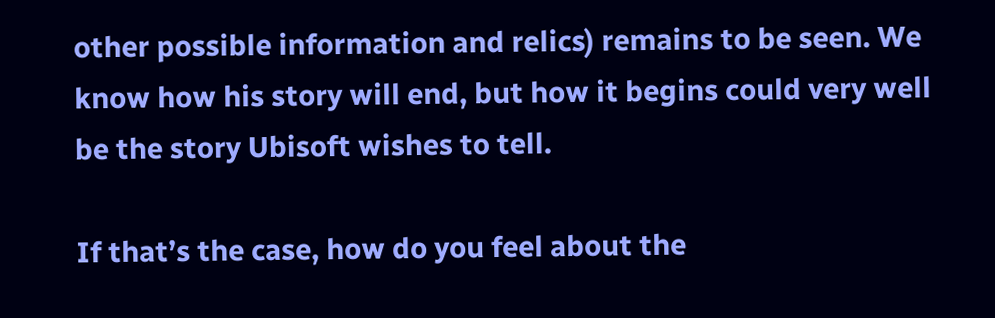other possible information and relics) remains to be seen. We know how his story will end, but how it begins could very well be the story Ubisoft wishes to tell.

If that’s the case, how do you feel about the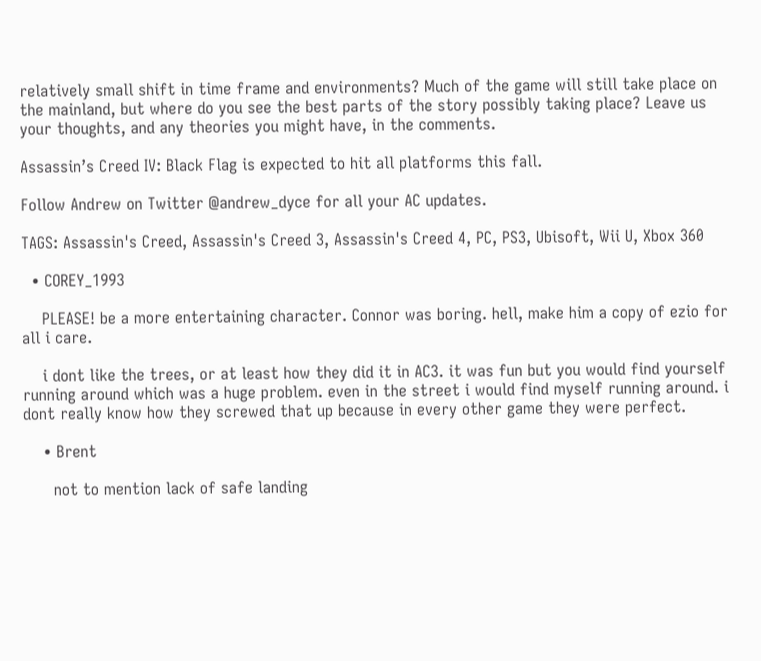relatively small shift in time frame and environments? Much of the game will still take place on the mainland, but where do you see the best parts of the story possibly taking place? Leave us your thoughts, and any theories you might have, in the comments.

Assassin’s Creed IV: Black Flag is expected to hit all platforms this fall.

Follow Andrew on Twitter @andrew_dyce for all your AC updates.

TAGS: Assassin's Creed, Assassin's Creed 3, Assassin's Creed 4, PC, PS3, Ubisoft, Wii U, Xbox 360

  • COREY_1993

    PLEASE! be a more entertaining character. Connor was boring. hell, make him a copy of ezio for all i care.

    i dont like the trees, or at least how they did it in AC3. it was fun but you would find yourself running around which was a huge problem. even in the street i would find myself running around. i dont really know how they screwed that up because in every other game they were perfect.

    • Brent

      not to mention lack of safe landing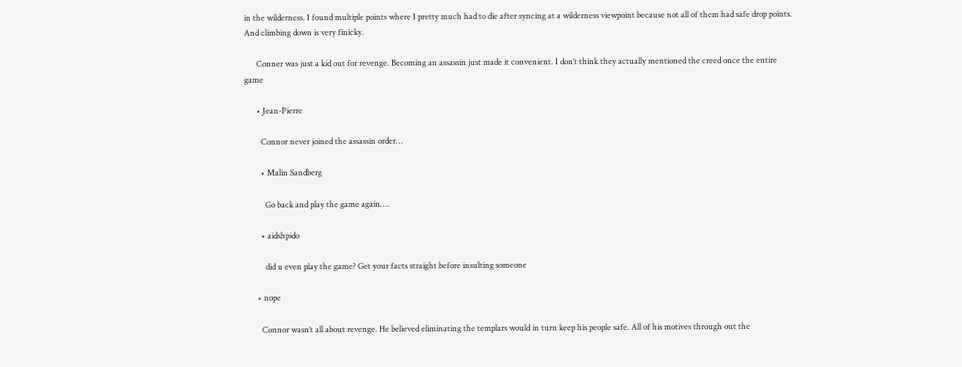in the wilderness. I found multiple points where I pretty much had to die after syncing at a wilderness viewpoint because not all of them had safe drop points. And climbing down is very finicky.

      Conner was just a kid out for revenge. Becoming an assassin just made it convenient. I don’t think they actually mentioned the creed once the entire game

      • Jean-Pierre

        Connor never joined the assassin order…

        • Malin Sandberg

          Go back and play the game again….

        • aidshpido

          did u even play the game? Get your facts straight before insulting someone

      • nope

        Connor wasn’t all about revenge. He believed eliminating the templars would in turn keep his people safe. All of his motives through out the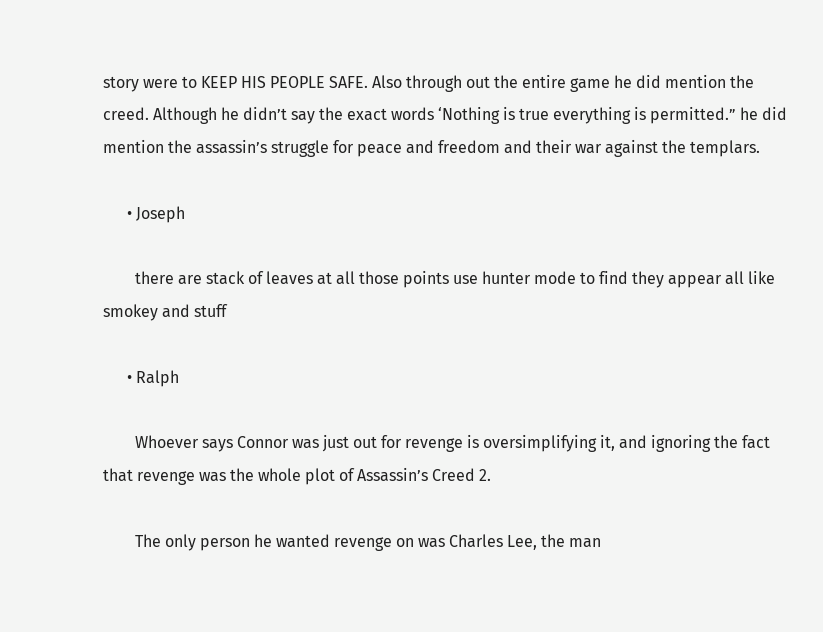story were to KEEP HIS PEOPLE SAFE. Also through out the entire game he did mention the creed. Although he didn’t say the exact words ‘Nothing is true everything is permitted.” he did mention the assassin’s struggle for peace and freedom and their war against the templars.

      • Joseph

        there are stack of leaves at all those points use hunter mode to find they appear all like smokey and stuff

      • Ralph

        Whoever says Connor was just out for revenge is oversimplifying it, and ignoring the fact that revenge was the whole plot of Assassin’s Creed 2.

        The only person he wanted revenge on was Charles Lee, the man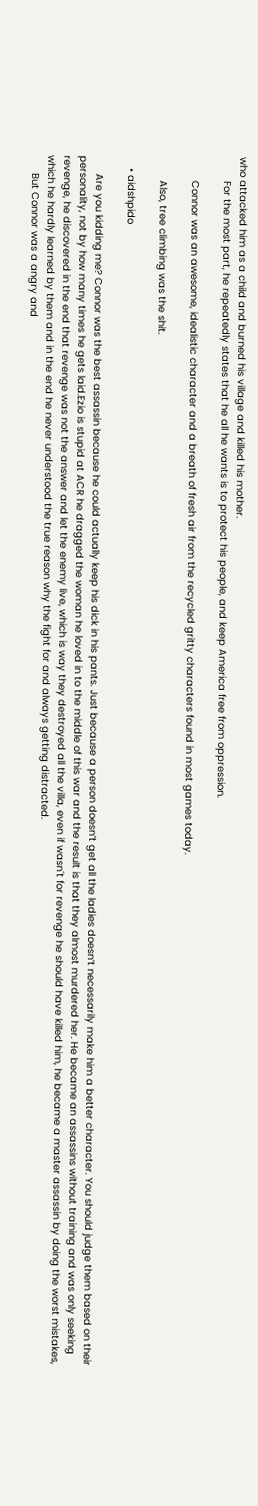who attacked him as a child and burned his village and killed his mother.
        For the most part, he repeatedly states that he all he wants is to protect his people, and keep America free from oppression.

        Connor was an awesome, idealistic character and a breath of fresh air from the recycled gritty characters found in most games today.

        Also, tree climbing was the shit.

    • aidshpido

      Are you kidding me? Connor was the best assassin because he could actually keep his dick in his pants. Just because a person doesn’t get all the ladies doesn’t necessarily make him a better character. You should judge them based on their personality, not by how many times he gets laid.Ezio is stupid at ACR he dragged the woman he loved in to the middle of this war and the result is that they almost murdered her. He became an assassins without training and was only seeking revenge, he discovered in the end that revenge was not the answer and let the enemy live, which is way they destroyed all the villa, even if wasn´t for revenge he should have killed him, he became a master assassin by doing the worst mistakes, which he hardly learned by them and in the end he never understood the true reason why the fight for and always getting distracted.
      But Connor was a angry and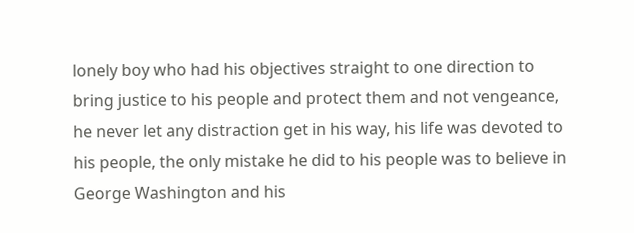lonely boy who had his objectives straight to one direction to bring justice to his people and protect them and not vengeance, he never let any distraction get in his way, his life was devoted to his people, the only mistake he did to his people was to believe in George Washington and his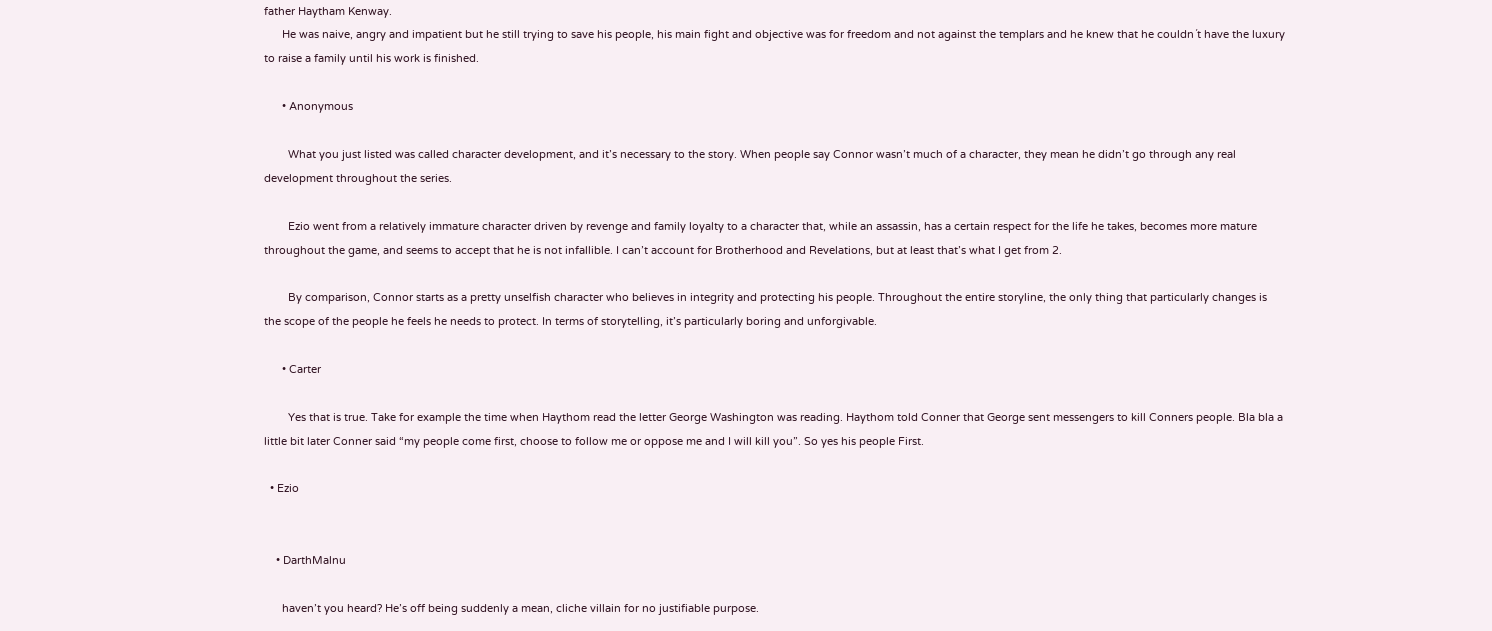father Haytham Kenway.
      He was naive, angry and impatient but he still trying to save his people, his main fight and objective was for freedom and not against the templars and he knew that he couldn´t have the luxury to raise a family until his work is finished.

      • Anonymous

        What you just listed was called character development, and it’s necessary to the story. When people say Connor wasn’t much of a character, they mean he didn’t go through any real development throughout the series.

        Ezio went from a relatively immature character driven by revenge and family loyalty to a character that, while an assassin, has a certain respect for the life he takes, becomes more mature throughout the game, and seems to accept that he is not infallible. I can’t account for Brotherhood and Revelations, but at least that’s what I get from 2.

        By comparison, Connor starts as a pretty unselfish character who believes in integrity and protecting his people. Throughout the entire storyline, the only thing that particularly changes is the scope of the people he feels he needs to protect. In terms of storytelling, it’s particularly boring and unforgivable.

      • Carter

        Yes that is true. Take for example the time when Haythom read the letter George Washington was reading. Haythom told Conner that George sent messengers to kill Conners people. Bla bla a little bit later Conner said “my people come first, choose to follow me or oppose me and I will kill you”. So yes his people First.

  • Ezio


    • DarthMalnu

      haven’t you heard? He’s off being suddenly a mean, cliche villain for no justifiable purpose.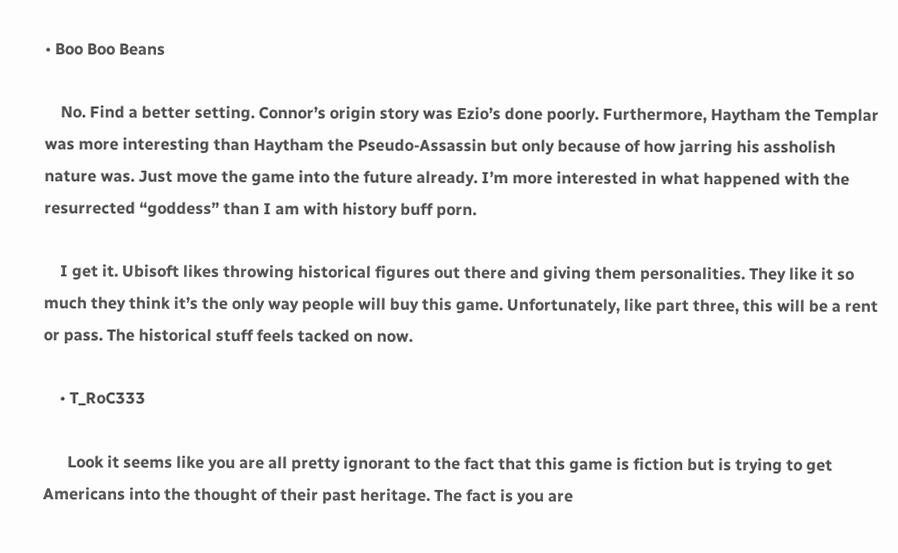• Boo Boo Beans

    No. Find a better setting. Connor’s origin story was Ezio’s done poorly. Furthermore, Haytham the Templar was more interesting than Haytham the Pseudo-Assassin but only because of how jarring his assholish nature was. Just move the game into the future already. I’m more interested in what happened with the resurrected “goddess” than I am with history buff porn.

    I get it. Ubisoft likes throwing historical figures out there and giving them personalities. They like it so much they think it’s the only way people will buy this game. Unfortunately, like part three, this will be a rent or pass. The historical stuff feels tacked on now.

    • T_RoC333

      Look it seems like you are all pretty ignorant to the fact that this game is fiction but is trying to get Americans into the thought of their past heritage. The fact is you are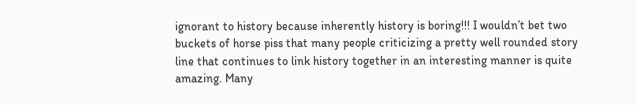ignorant to history because inherently history is boring!!! I wouldn’t bet two buckets of horse piss that many people criticizing a pretty well rounded story line that continues to link history together in an interesting manner is quite amazing. Many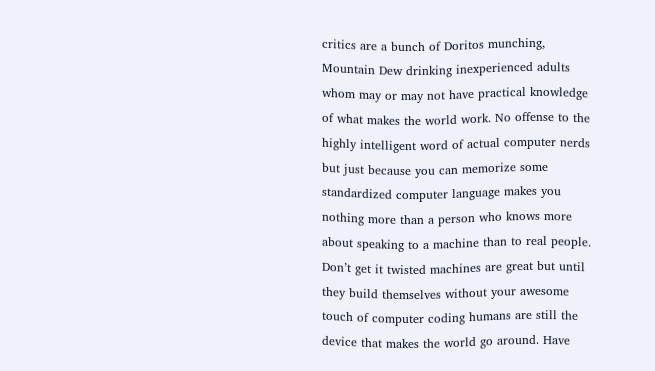critics are a bunch of Doritos munching, Mountain Dew drinking inexperienced adults whom may or may not have practical knowledge of what makes the world work. No offense to the highly intelligent word of actual computer nerds but just because you can memorize some standardized computer language makes you nothing more than a person who knows more about speaking to a machine than to real people. Don’t get it twisted machines are great but until they build themselves without your awesome touch of computer coding humans are still the device that makes the world go around. Have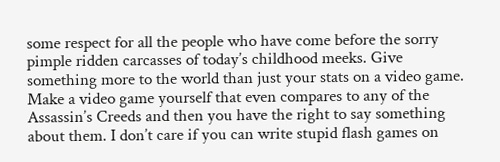some respect for all the people who have come before the sorry pimple ridden carcasses of today’s childhood meeks. Give something more to the world than just your stats on a video game. Make a video game yourself that even compares to any of the Assassin’s Creeds and then you have the right to say something about them. I don’t care if you can write stupid flash games on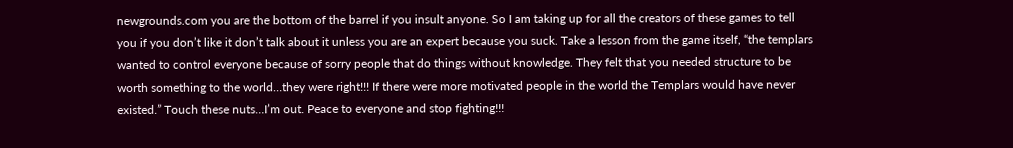newgrounds.com you are the bottom of the barrel if you insult anyone. So I am taking up for all the creators of these games to tell you if you don’t like it don’t talk about it unless you are an expert because you suck. Take a lesson from the game itself, “the templars wanted to control everyone because of sorry people that do things without knowledge. They felt that you needed structure to be worth something to the world…they were right!!! If there were more motivated people in the world the Templars would have never existed.” Touch these nuts…I’m out. Peace to everyone and stop fighting!!!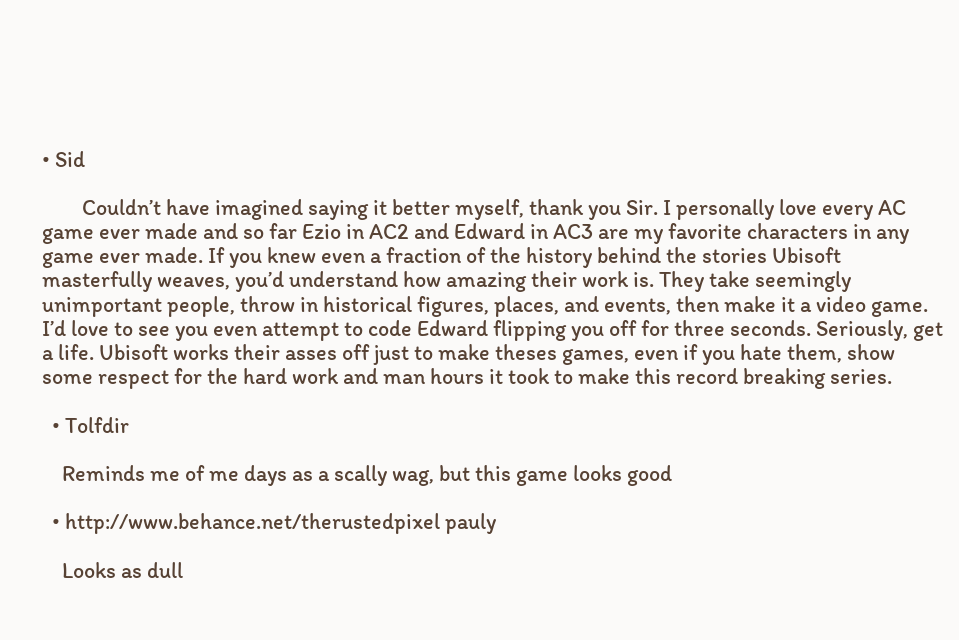• Sid

        Couldn’t have imagined saying it better myself, thank you Sir. I personally love every AC game ever made and so far Ezio in AC2 and Edward in AC3 are my favorite characters in any game ever made. If you knew even a fraction of the history behind the stories Ubisoft masterfully weaves, you’d understand how amazing their work is. They take seemingly unimportant people, throw in historical figures, places, and events, then make it a video game. I’d love to see you even attempt to code Edward flipping you off for three seconds. Seriously, get a life. Ubisoft works their asses off just to make theses games, even if you hate them, show some respect for the hard work and man hours it took to make this record breaking series.

  • Tolfdir

    Reminds me of me days as a scally wag, but this game looks good

  • http://www.behance.net/therustedpixel pauly

    Looks as dull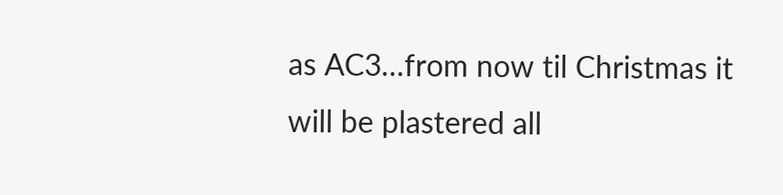as AC3…from now til Christmas it will be plastered all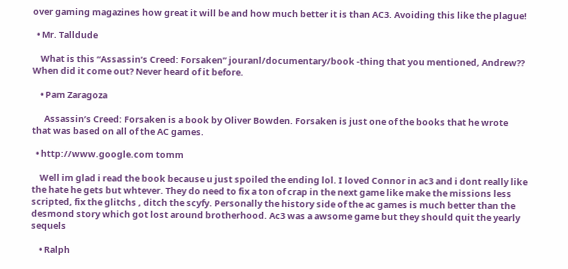over gaming magazines how great it will be and how much better it is than AC3. Avoiding this like the plague!

  • Mr. Talldude

    What is this “Assassin’s Creed: Forsaken” jouranl/documentary/book -thing that you mentioned, Andrew?? When did it come out? Never heard of it before.

    • Pam Zaragoza

      Assassin’s Creed: Forsaken is a book by Oliver Bowden. Forsaken is just one of the books that he wrote that was based on all of the AC games.

  • http://www.google.com tomm

    Well im glad i read the book because u just spoiled the ending lol. I loved Connor in ac3 and i dont really like the hate he gets but whtever. They do need to fix a ton of crap in the next game like make the missions less scripted, fix the glitchs , ditch the scyfy. Personally the history side of the ac games is much better than the desmond story which got lost around brotherhood. Ac3 was a awsome game but they should quit the yearly sequels

    • Ralph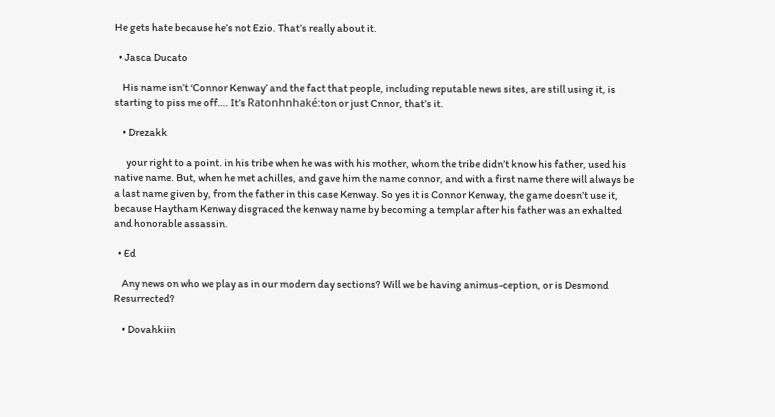He gets hate because he’s not Ezio. That’s really about it.

  • Jasca Ducato

    His name isn’t ‘Connor Kenway’ and the fact that people, including reputable news sites, are still using it, is starting to piss me off…. It’s Ratonhnhaké:ton or just Cnnor, that’s it.

    • Drezakk

      your right to a point. in his tribe when he was with his mother, whom the tribe didn’t know his father, used his native name. But, when he met achilles, and gave him the name connor, and with a first name there will always be a last name given by, from the father in this case Kenway. So yes it is Connor Kenway, the game doesn’t use it, because Haytham Kenway disgraced the kenway name by becoming a templar after his father was an exhalted and honorable assassin.

  • Ed

    Any news on who we play as in our modern day sections? Will we be having animus-ception, or is Desmond Resurrected?

    • Dovahkiin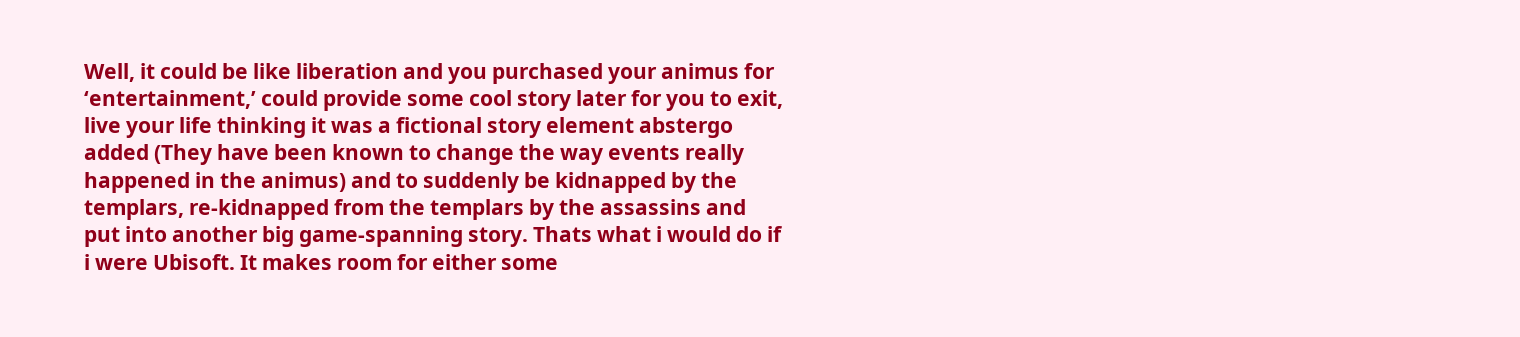Well, it could be like liberation and you purchased your animus for ‘entertainment,’ could provide some cool story later for you to exit, live your life thinking it was a fictional story element abstergo added (They have been known to change the way events really happened in the animus) and to suddenly be kidnapped by the templars, re-kidnapped from the templars by the assassins and put into another big game-spanning story. Thats what i would do if i were Ubisoft. It makes room for either some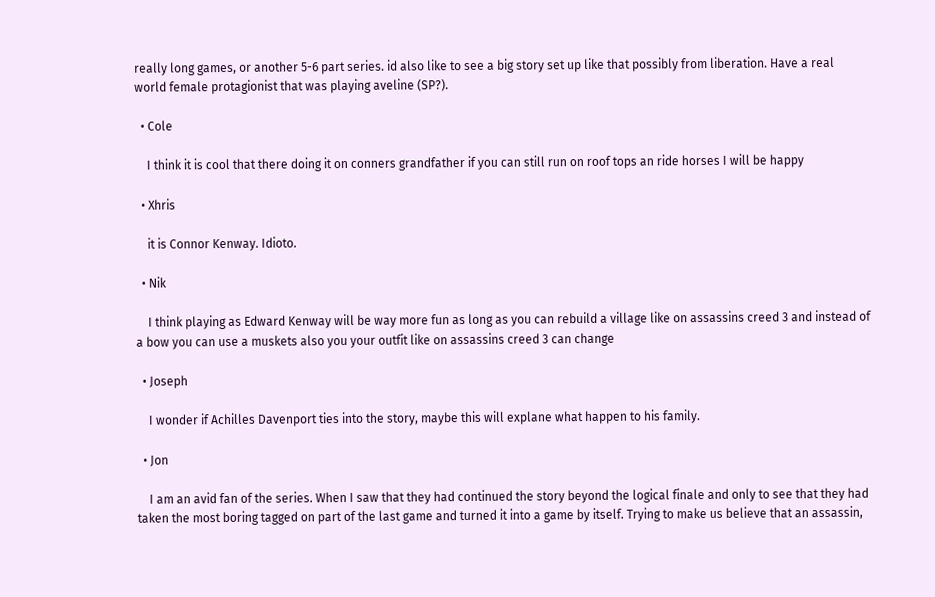really long games, or another 5-6 part series. id also like to see a big story set up like that possibly from liberation. Have a real world female protagionist that was playing aveline (SP?).

  • Cole

    I think it is cool that there doing it on conners grandfather if you can still run on roof tops an ride horses I will be happy

  • Xhris

    it is Connor Kenway. Idioto.

  • Nik

    I think playing as Edward Kenway will be way more fun as long as you can rebuild a village like on assassins creed 3 and instead of a bow you can use a muskets also you your outfit like on assassins creed 3 can change

  • Joseph

    I wonder if Achilles Davenport ties into the story, maybe this will explane what happen to his family.

  • Jon

    I am an avid fan of the series. When I saw that they had continued the story beyond the logical finale and only to see that they had taken the most boring tagged on part of the last game and turned it into a game by itself. Trying to make us believe that an assassin,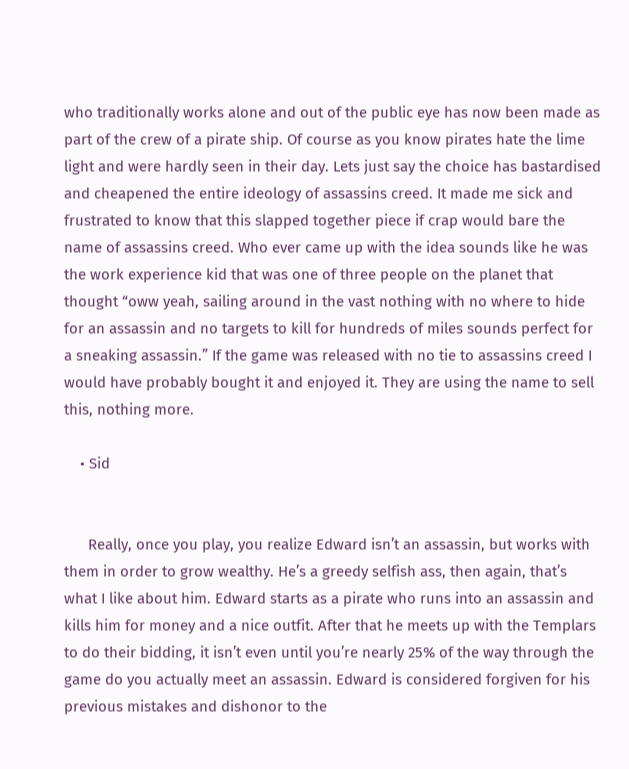who traditionally works alone and out of the public eye has now been made as part of the crew of a pirate ship. Of course as you know pirates hate the lime light and were hardly seen in their day. Lets just say the choice has bastardised and cheapened the entire ideology of assassins creed. It made me sick and frustrated to know that this slapped together piece if crap would bare the name of assassins creed. Who ever came up with the idea sounds like he was the work experience kid that was one of three people on the planet that thought “oww yeah, sailing around in the vast nothing with no where to hide for an assassin and no targets to kill for hundreds of miles sounds perfect for a sneaking assassin.” If the game was released with no tie to assassins creed I would have probably bought it and enjoyed it. They are using the name to sell this, nothing more.

    • Sid


      Really, once you play, you realize Edward isn’t an assassin, but works with them in order to grow wealthy. He’s a greedy selfish ass, then again, that’s what I like about him. Edward starts as a pirate who runs into an assassin and kills him for money and a nice outfit. After that he meets up with the Templars to do their bidding, it isn’t even until you’re nearly 25% of the way through the game do you actually meet an assassin. Edward is considered forgiven for his previous mistakes and dishonor to the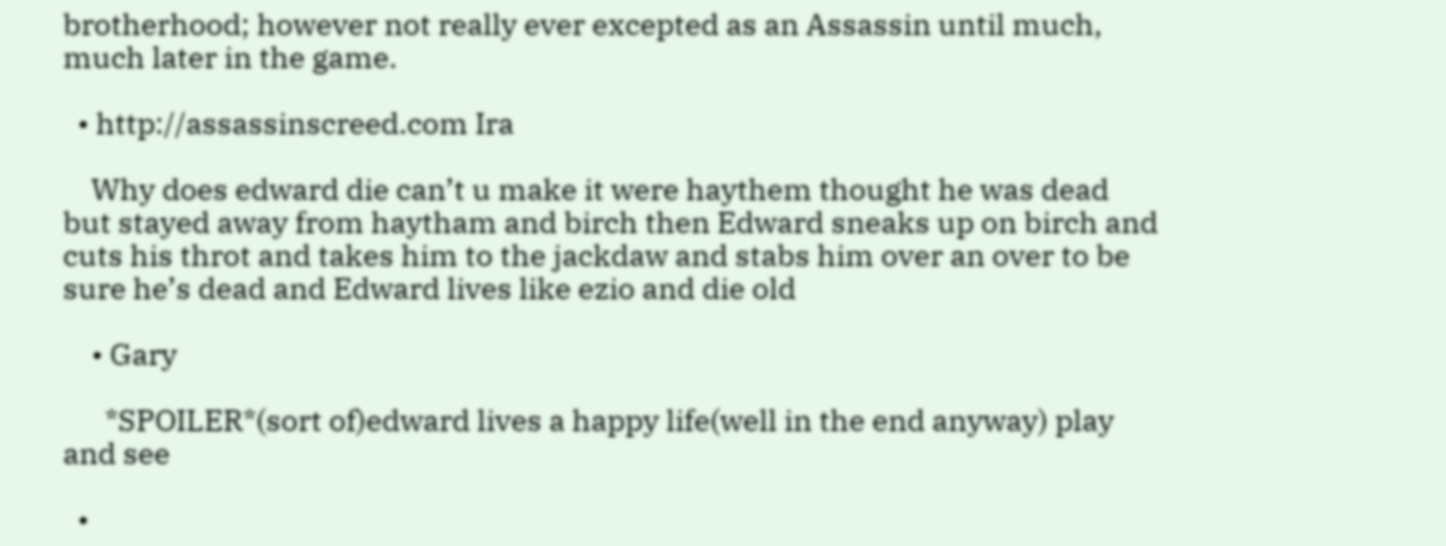brotherhood; however not really ever excepted as an Assassin until much, much later in the game.

  • http://assassinscreed.com Ira

    Why does edward die can’t u make it were haythem thought he was dead but stayed away from haytham and birch then Edward sneaks up on birch and cuts his throt and takes him to the jackdaw and stabs him over an over to be sure he’s dead and Edward lives like ezio and die old

    • Gary

      *SPOILER*(sort of)edward lives a happy life(well in the end anyway) play and see

  •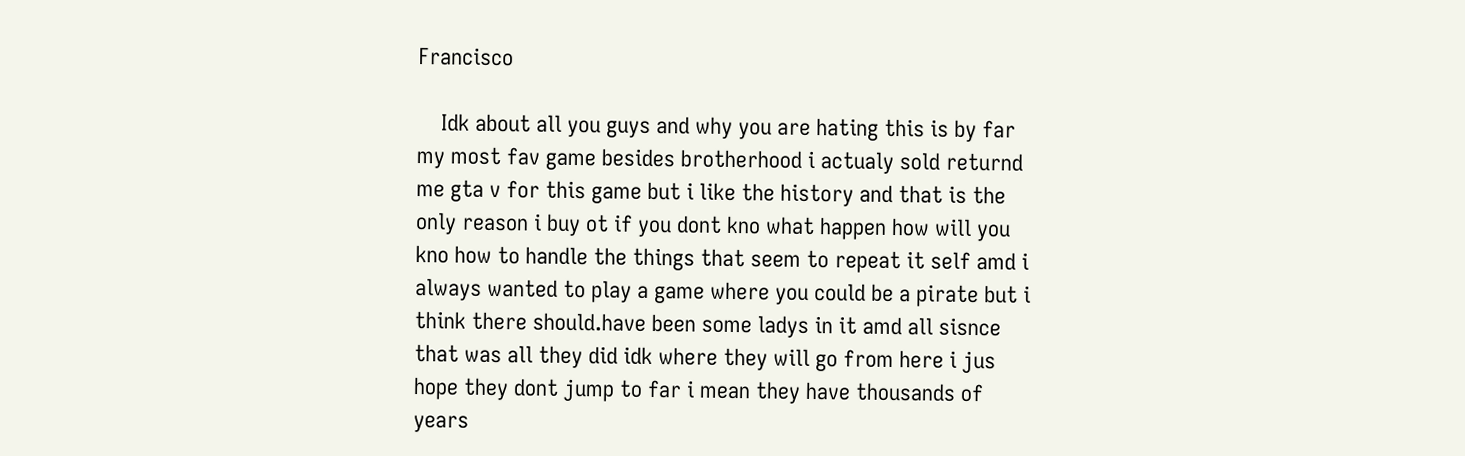Francisco

    Idk about all you guys and why you are hating this is by far my most fav game besides brotherhood i actualy sold returnd me gta v for this game but i like the history and that is the only reason i buy ot if you dont kno what happen how will you kno how to handle the things that seem to repeat it self amd i always wanted to play a game where you could be a pirate but i think there should.have been some ladys in it amd all sisnce that was all they did idk where they will go from here i jus hope they dont jump to far i mean they have thousands of years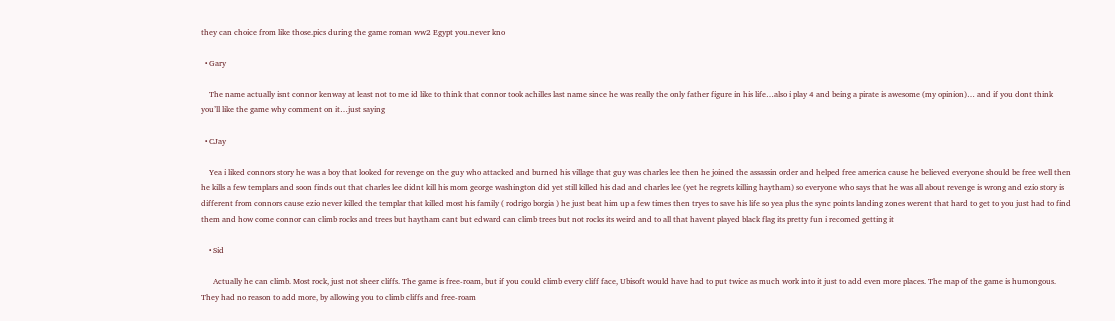they can choice from like those.pics during the game roman ww2 Egypt you.never kno

  • Gary

    The name actually isnt connor kenway at least not to me id like to think that connor took achilles last name since he was really the only father figure in his life…also i play 4 and being a pirate is awesome (my opinion)… and if you dont think you’ll like the game why comment on it…just saying

  • CJay

    Yea i liked connors story he was a boy that looked for revenge on the guy who attacked and burned his village that guy was charles lee then he joined the assassin order and helped free america cause he believed everyone should be free well then he kills a few templars and soon finds out that charles lee didnt kill his mom george washington did yet still killed his dad and charles lee (yet he regrets killing haytham) so everyone who says that he was all about revenge is wrong and ezio story is different from connors cause ezio never killed the templar that killed most his family ( rodrigo borgia ) he just beat him up a few times then tryes to save his life so yea plus the sync points landing zones werent that hard to get to you just had to find them and how come connor can climb rocks and trees but haytham cant but edward can climb trees but not rocks its weird and to all that havent played black flag its pretty fun i recomed getting it

    • Sid

      Actually he can climb. Most rock, just not sheer cliffs. The game is free-roam, but if you could climb every cliff face, Ubisoft would have had to put twice as much work into it just to add even more places. The map of the game is humongous. They had no reason to add more, by allowing you to climb cliffs and free-roam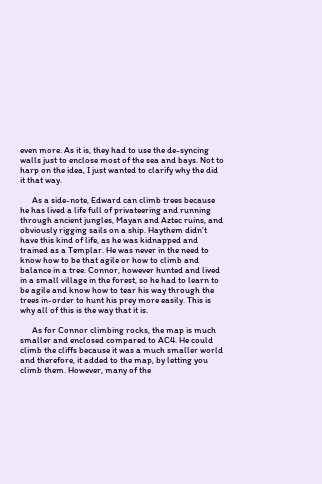even more. As it is, they had to use the de-syncing walls just to enclose most of the sea and bays. Not to harp on the idea, I just wanted to clarify why the did it that way.

      As a side-note, Edward can climb trees because he has lived a life full of privateering and running through ancient jungles, Mayan and Aztec ruins, and obviously rigging sails on a ship. Haythem didn’t have this kind of life, as he was kidnapped and trained as a Templar. He was never in the need to know how to be that agile or how to climb and balance in a tree. Connor, however hunted and lived in a small village in the forest, so he had to learn to be agile and know how to tear his way through the trees in-order to hunt his prey more easily. This is why all of this is the way that it is.

      As for Connor climbing rocks, the map is much smaller and enclosed compared to AC4. He could climb the cliffs because it was a much smaller world and therefore, it added to the map, by letting you climb them. However, many of the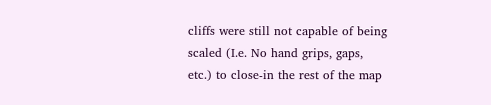cliffs were still not capable of being scaled (I.e. No hand grips, gaps, etc.) to close-in the rest of the map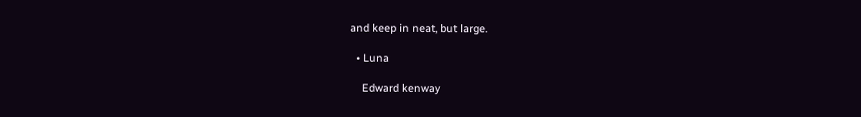and keep in neat, but large.

  • Luna

    Edward kenway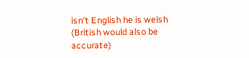isn’t English he is welsh (British would also be accurate)